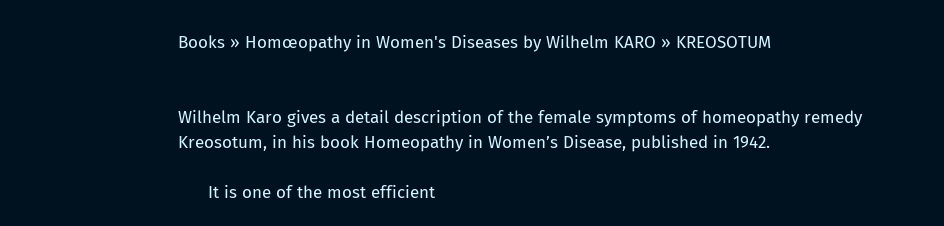Books » Homœopathy in Women's Diseases by Wilhelm KARO » KREOSOTUM


Wilhelm Karo gives a detail description of the female symptoms of homeopathy remedy Kreosotum, in his book Homeopathy in Women’s Disease, published in 1942.

      It is one of the most efficient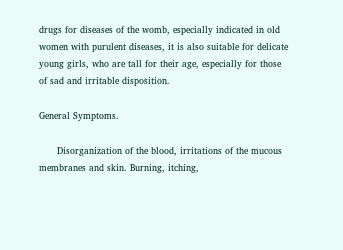drugs for diseases of the womb, especially indicated in old women with purulent diseases, it is also suitable for delicate young girls, who are tall for their age, especially for those of sad and irritable disposition.

General Symptoms.

      Disorganization of the blood, irritations of the mucous membranes and skin. Burning, itching,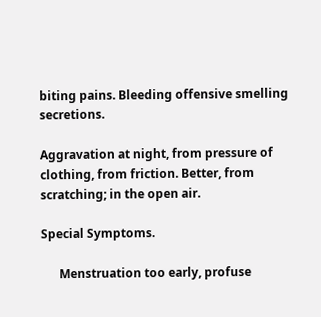biting pains. Bleeding offensive smelling secretions.

Aggravation at night, from pressure of clothing, from friction. Better, from scratching; in the open air.

Special Symptoms.

      Menstruation too early, profuse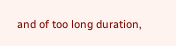and of too long duration,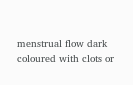menstrual flow dark coloured with clots or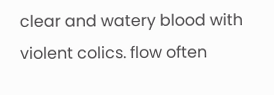clear and watery blood with violent colics. flow often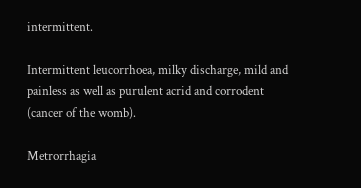intermittent.

Intermittent leucorrhoea, milky discharge, mild and painless as well as purulent acrid and corrodent (cancer of the womb).

Metrorrhagia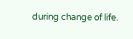during change of life.